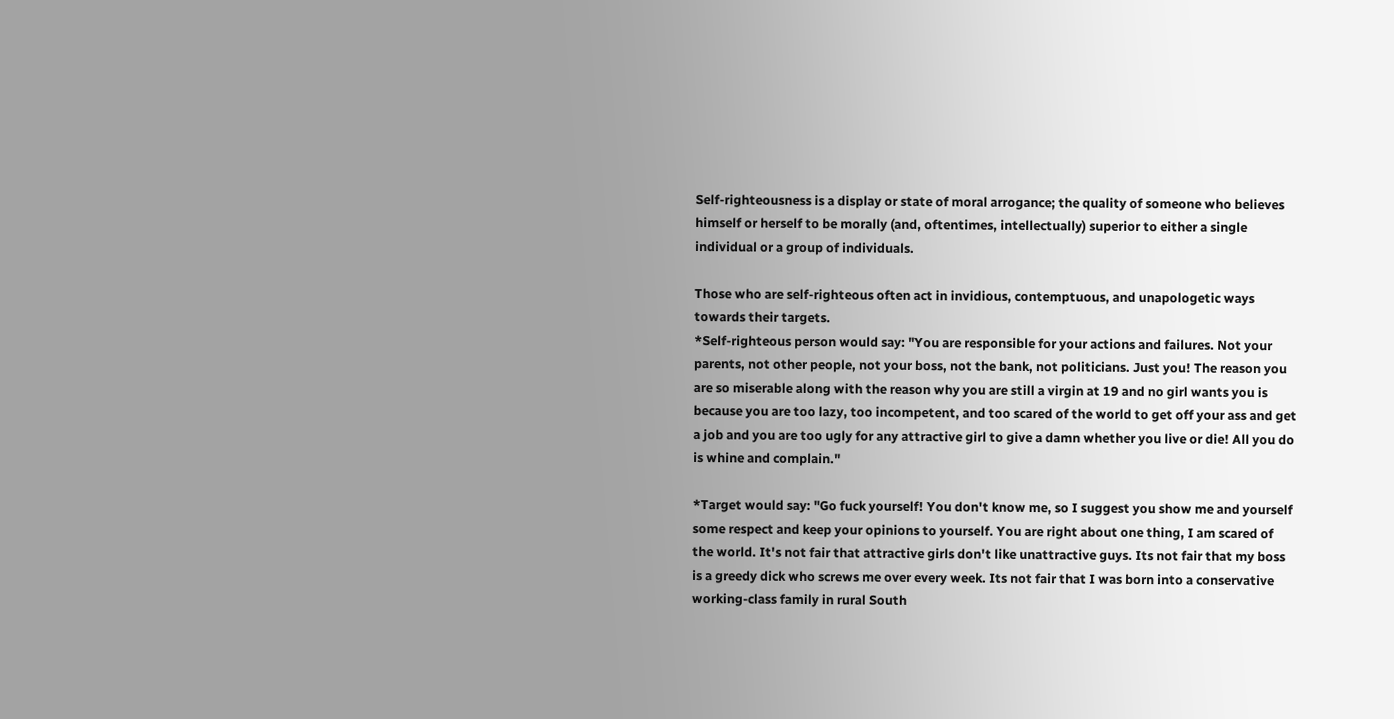Self-righteousness is a display or state of moral arrogance; the quality of someone who believes himself or herself to be morally (and, oftentimes, intellectually) superior to either a single individual or a group of individuals.

Those who are self-righteous often act in invidious, contemptuous, and unapologetic ways towards their targets.
*Self-righteous person would say: "You are responsible for your actions and failures. Not your parents, not other people, not your boss, not the bank, not politicians. Just you! The reason you are so miserable along with the reason why you are still a virgin at 19 and no girl wants you is because you are too lazy, too incompetent, and too scared of the world to get off your ass and get a job and you are too ugly for any attractive girl to give a damn whether you live or die! All you do is whine and complain."

*Target would say: "Go fuck yourself! You don't know me, so I suggest you show me and yourself some respect and keep your opinions to yourself. You are right about one thing, I am scared of the world. It's not fair that attractive girls don't like unattractive guys. Its not fair that my boss is a greedy dick who screws me over every week. Its not fair that I was born into a conservative working-class family in rural South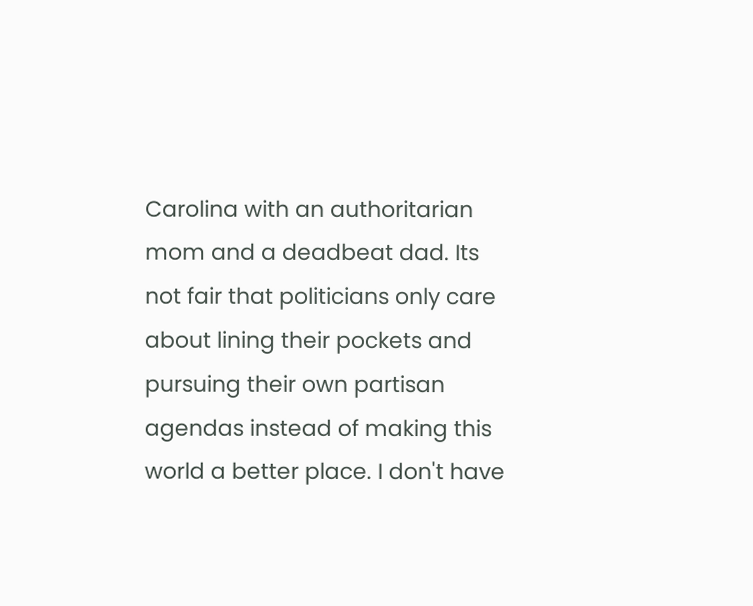Carolina with an authoritarian mom and a deadbeat dad. Its not fair that politicians only care about lining their pockets and pursuing their own partisan agendas instead of making this world a better place. I don't have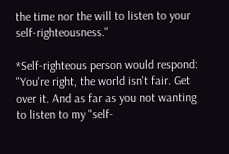the time nor the will to listen to your self-righteousness."

*Self-righteous person would respond: "You're right, the world isn't fair. Get over it. And as far as you not wanting to listen to my "self-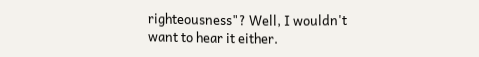righteousness"? Well, I wouldn't want to hear it either.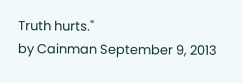Truth hurts."
by Cainman September 9, 2013